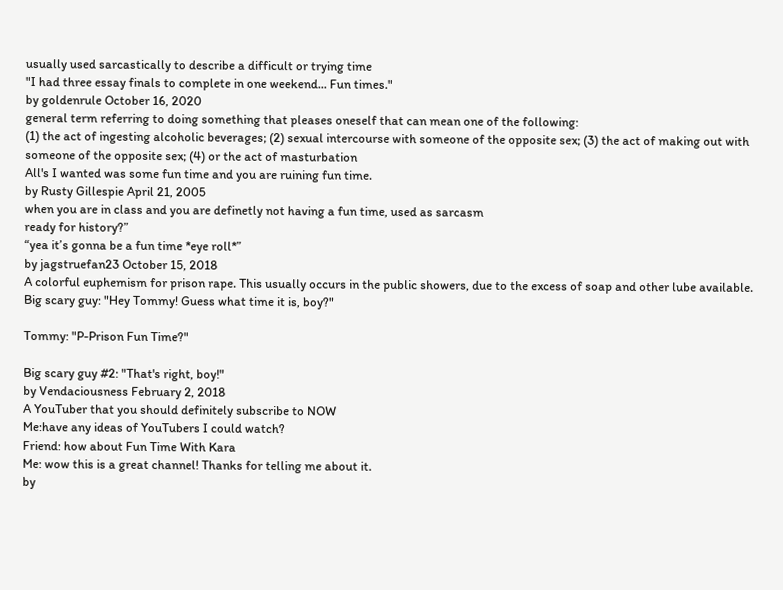usually used sarcastically to describe a difficult or trying time
"I had three essay finals to complete in one weekend... Fun times."
by goldenrule October 16, 2020
general term referring to doing something that pleases oneself that can mean one of the following:
(1) the act of ingesting alcoholic beverages; (2) sexual intercourse with someone of the opposite sex; (3) the act of making out with someone of the opposite sex; (4) or the act of masturbation
All's I wanted was some fun time and you are ruining fun time.
by Rusty Gillespie April 21, 2005
when you are in class and you are definetly not having a fun time, used as sarcasm
ready for history?”
“yea it’s gonna be a fun time *eye roll*”
by jagstruefan23 October 15, 2018
A colorful euphemism for prison rape. This usually occurs in the public showers, due to the excess of soap and other lube available.
Big scary guy: "Hey Tommy! Guess what time it is, boy?"

Tommy: "P-Prison Fun Time?"

Big scary guy #2: "That's right, boy!"
by Vendaciousness February 2, 2018
A YouTuber that you should definitely subscribe to NOW
Me:have any ideas of YouTubers I could watch?
Friend: how about Fun Time With Kara
Me: wow this is a great channel! Thanks for telling me about it.
by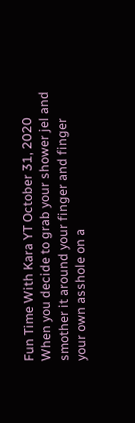Fun Time With Kara YT October 31, 2020
When you decide to grab your shower jel and smother it around your finger and finger your own asshole on a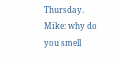Thursday.
Mike: why do you smell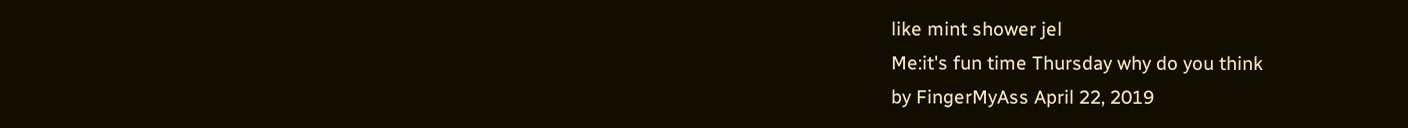like mint shower jel
Me:it's fun time Thursday why do you think
by FingerMyAss April 22, 2019